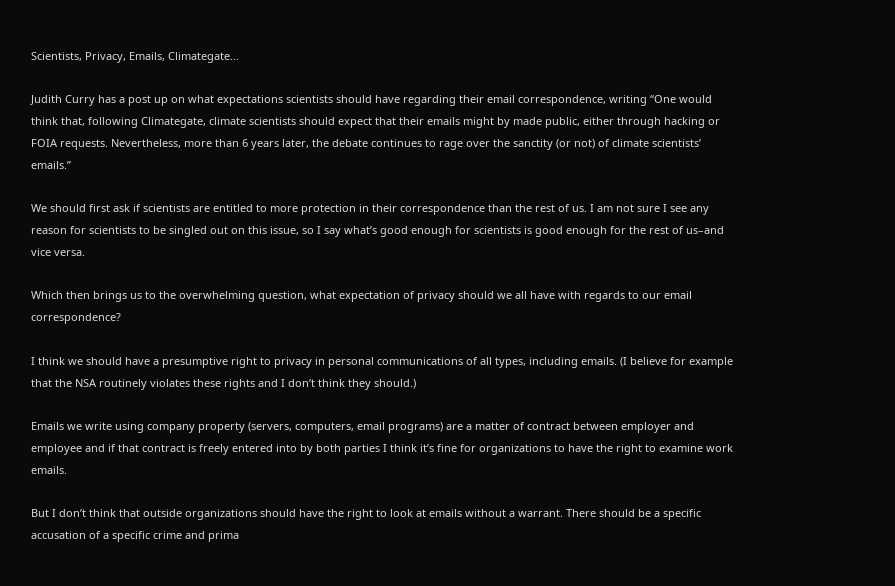Scientists, Privacy, Emails, Climategate…

Judith Curry has a post up on what expectations scientists should have regarding their email correspondence, writing “One would think that, following Climategate, climate scientists should expect that their emails might by made public, either through hacking or FOIA requests. Nevertheless, more than 6 years later, the debate continues to rage over the sanctity (or not) of climate scientists’ emails.”

We should first ask if scientists are entitled to more protection in their correspondence than the rest of us. I am not sure I see any reason for scientists to be singled out on this issue, so I say what’s good enough for scientists is good enough for the rest of us–and vice versa.

Which then brings us to the overwhelming question, what expectation of privacy should we all have with regards to our email correspondence?

I think we should have a presumptive right to privacy in personal communications of all types, including emails. (I believe for example that the NSA routinely violates these rights and I don’t think they should.)

Emails we write using company property (servers, computers, email programs) are a matter of contract between employer and employee and if that contract is freely entered into by both parties I think it’s fine for organizations to have the right to examine work emails.

But I don’t think that outside organizations should have the right to look at emails without a warrant. There should be a specific accusation of a specific crime and prima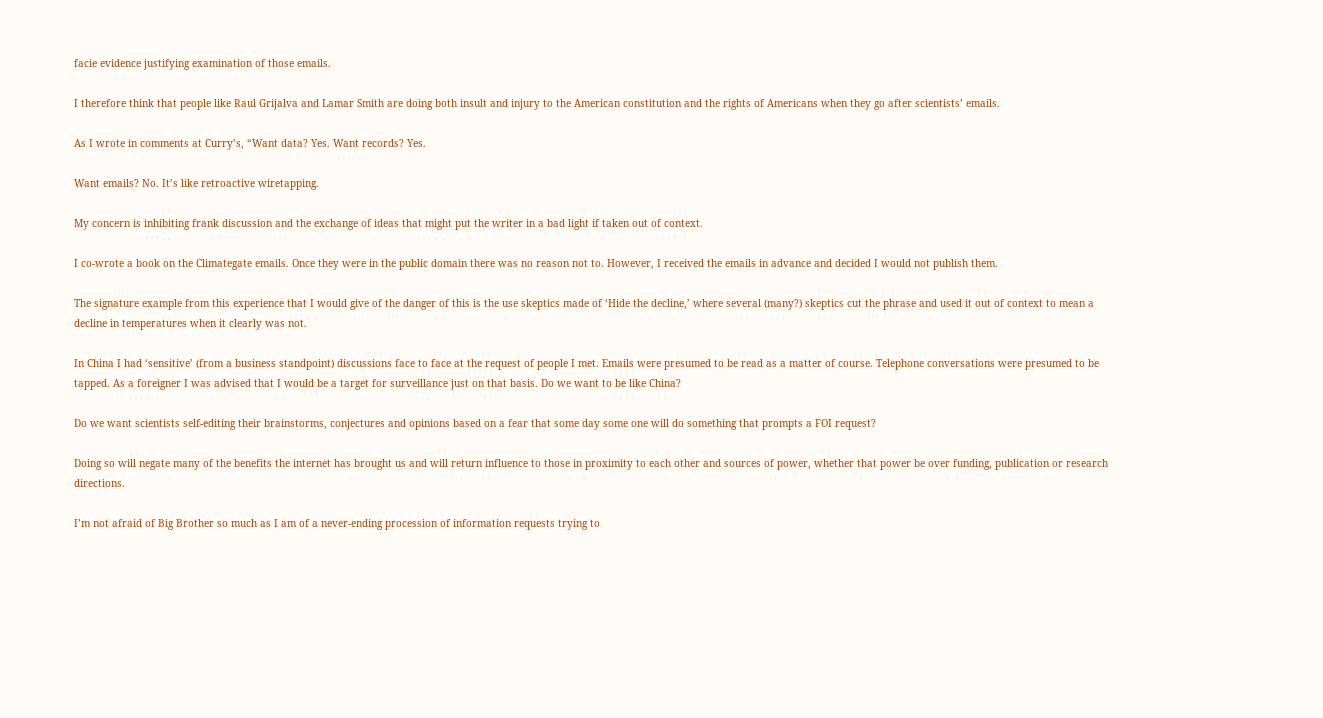facie evidence justifying examination of those emails.

I therefore think that people like Raul Grijalva and Lamar Smith are doing both insult and injury to the American constitution and the rights of Americans when they go after scientists’ emails.

As I wrote in comments at Curry’s, “Want data? Yes. Want records? Yes.

Want emails? No. It’s like retroactive wiretapping.

My concern is inhibiting frank discussion and the exchange of ideas that might put the writer in a bad light if taken out of context.

I co-wrote a book on the Climategate emails. Once they were in the public domain there was no reason not to. However, I received the emails in advance and decided I would not publish them.

The signature example from this experience that I would give of the danger of this is the use skeptics made of ‘Hide the decline,’ where several (many?) skeptics cut the phrase and used it out of context to mean a decline in temperatures when it clearly was not.

In China I had ‘sensitive’ (from a business standpoint) discussions face to face at the request of people I met. Emails were presumed to be read as a matter of course. Telephone conversations were presumed to be tapped. As a foreigner I was advised that I would be a target for surveillance just on that basis. Do we want to be like China?

Do we want scientists self-editing their brainstorms, conjectures and opinions based on a fear that some day some one will do something that prompts a FOI request?

Doing so will negate many of the benefits the internet has brought us and will return influence to those in proximity to each other and sources of power, whether that power be over funding, publication or research directions.

I’m not afraid of Big Brother so much as I am of a never-ending procession of information requests trying to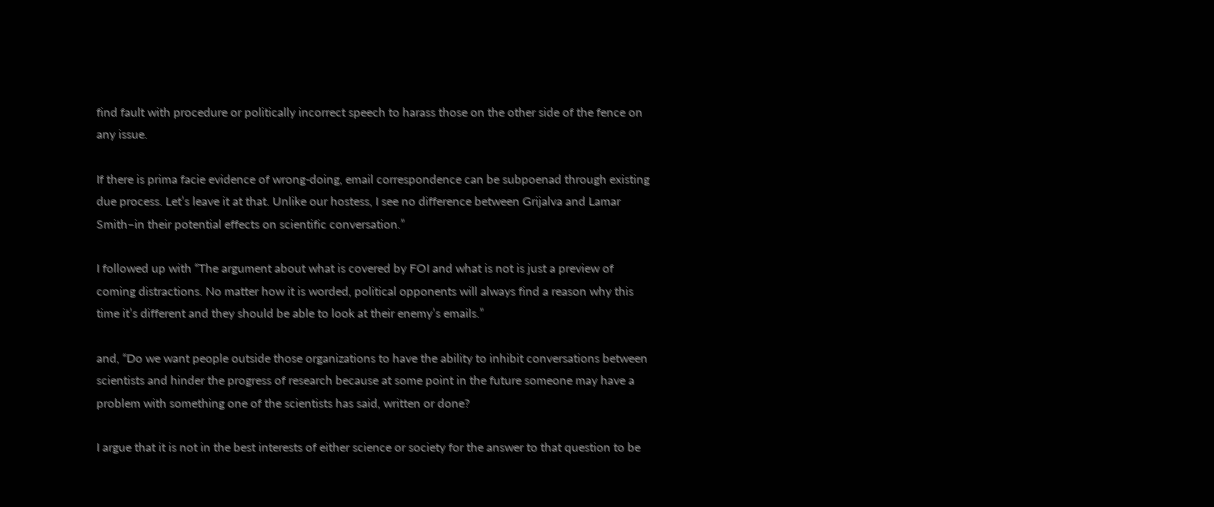find fault with procedure or politically incorrect speech to harass those on the other side of the fence on any issue.

If there is prima facie evidence of wrong-doing, email correspondence can be subpoenad through existing due process. Let’s leave it at that. Unlike our hostess, I see no difference between Grijalva and Lamar Smith–in their potential effects on scientific conversation.”

I followed up with “The argument about what is covered by FOI and what is not is just a preview of coming distractions. No matter how it is worded, political opponents will always find a reason why this time it’s different and they should be able to look at their enemy’s emails.”

and, “Do we want people outside those organizations to have the ability to inhibit conversations between scientists and hinder the progress of research because at some point in the future someone may have a problem with something one of the scientists has said, written or done?

I argue that it is not in the best interests of either science or society for the answer to that question to be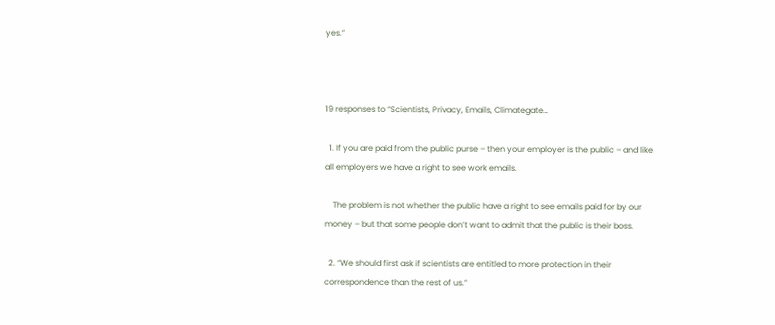yes.”



19 responses to “Scientists, Privacy, Emails, Climategate…

  1. If you are paid from the public purse – then your employer is the public – and like all employers we have a right to see work emails.

    The problem is not whether the public have a right to see emails paid for by our money – but that some people don’t want to admit that the public is their boss.

  2. “We should first ask if scientists are entitled to more protection in their correspondence than the rest of us.”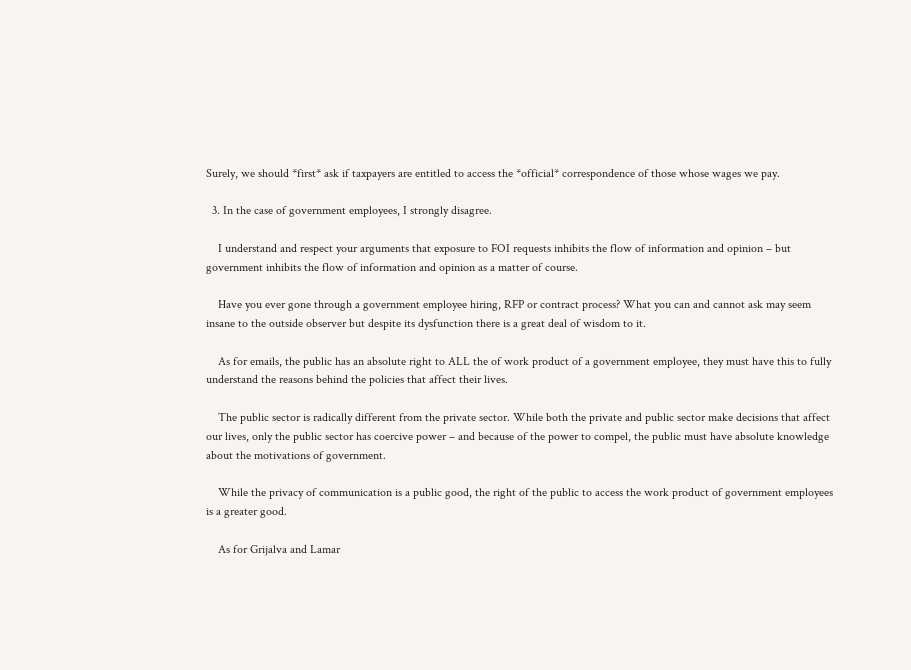Surely, we should *first* ask if taxpayers are entitled to access the *official* correspondence of those whose wages we pay.

  3. In the case of government employees, I strongly disagree.

    I understand and respect your arguments that exposure to FOI requests inhibits the flow of information and opinion – but government inhibits the flow of information and opinion as a matter of course.

    Have you ever gone through a government employee hiring, RFP or contract process? What you can and cannot ask may seem insane to the outside observer but despite its dysfunction there is a great deal of wisdom to it.

    As for emails, the public has an absolute right to ALL the of work product of a government employee, they must have this to fully understand the reasons behind the policies that affect their lives.

    The public sector is radically different from the private sector. While both the private and public sector make decisions that affect our lives, only the public sector has coercive power – and because of the power to compel, the public must have absolute knowledge about the motivations of government.

    While the privacy of communication is a public good, the right of the public to access the work product of government employees is a greater good.

    As for Grijalva and Lamar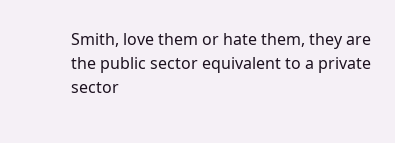Smith, love them or hate them, they are the public sector equivalent to a private sector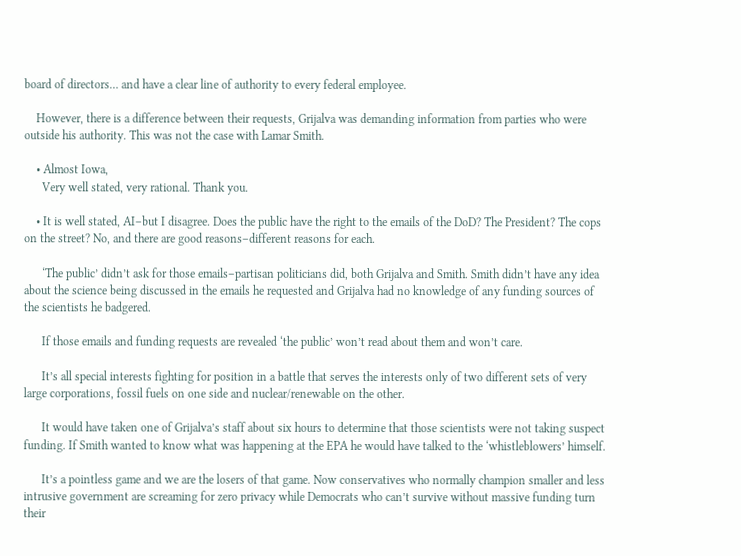board of directors… and have a clear line of authority to every federal employee.

    However, there is a difference between their requests, Grijalva was demanding information from parties who were outside his authority. This was not the case with Lamar Smith.

    • Almost Iowa,
      Very well stated, very rational. Thank you.

    • It is well stated, AI–but I disagree. Does the public have the right to the emails of the DoD? The President? The cops on the street? No, and there are good reasons–different reasons for each.

      ‘The public’ didn’t ask for those emails–partisan politicians did, both Grijalva and Smith. Smith didn’t have any idea about the science being discussed in the emails he requested and Grijalva had no knowledge of any funding sources of the scientists he badgered.

      If those emails and funding requests are revealed ‘the public’ won’t read about them and won’t care.

      It’s all special interests fighting for position in a battle that serves the interests only of two different sets of very large corporations, fossil fuels on one side and nuclear/renewable on the other.

      It would have taken one of Grijalva’s staff about six hours to determine that those scientists were not taking suspect funding. If Smith wanted to know what was happening at the EPA he would have talked to the ‘whistleblowers’ himself.

      It’s a pointless game and we are the losers of that game. Now conservatives who normally champion smaller and less intrusive government are screaming for zero privacy while Democrats who can’t survive without massive funding turn their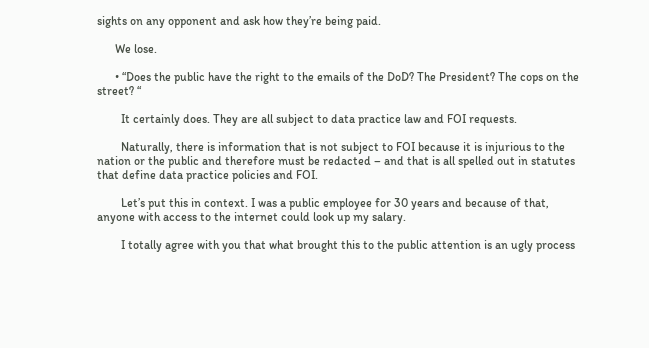sights on any opponent and ask how they’re being paid.

      We lose.

      • “Does the public have the right to the emails of the DoD? The President? The cops on the street? “

        It certainly does. They are all subject to data practice law and FOI requests.

        Naturally, there is information that is not subject to FOI because it is injurious to the nation or the public and therefore must be redacted – and that is all spelled out in statutes that define data practice policies and FOI.

        Let’s put this in context. I was a public employee for 30 years and because of that, anyone with access to the internet could look up my salary.

        I totally agree with you that what brought this to the public attention is an ugly process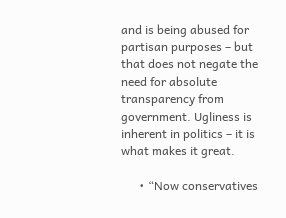and is being abused for partisan purposes – but that does not negate the need for absolute transparency from government. Ugliness is inherent in politics – it is what makes it great.

      • “Now conservatives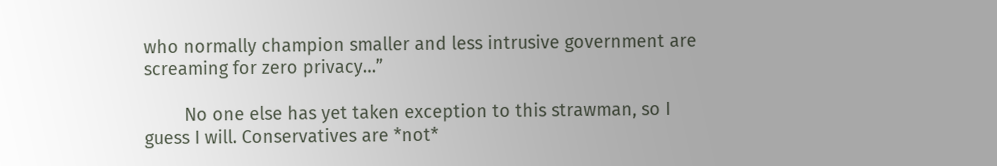who normally champion smaller and less intrusive government are screaming for zero privacy…”

        No one else has yet taken exception to this strawman, so I guess I will. Conservatives are *not*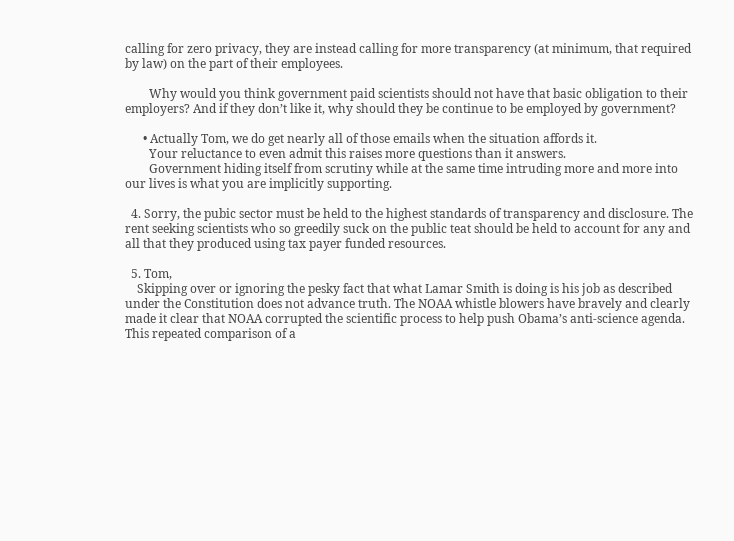calling for zero privacy, they are instead calling for more transparency (at minimum, that required by law) on the part of their employees.

        Why would you think government paid scientists should not have that basic obligation to their employers? And if they don’t like it, why should they be continue to be employed by government?

      • Actually Tom, we do get nearly all of those emails when the situation affords it.
        Your reluctance to even admit this raises more questions than it answers.
        Government hiding itself from scrutiny while at the same time intruding more and more into our lives is what you are implicitly supporting.

  4. Sorry, the pubic sector must be held to the highest standards of transparency and disclosure. The rent seeking scientists who so greedily suck on the public teat should be held to account for any and all that they produced using tax payer funded resources.

  5. Tom,
    Skipping over or ignoring the pesky fact that what Lamar Smith is doing is his job as described under the Constitution does not advance truth. The NOAA whistle blowers have bravely and clearly made it clear that NOAA corrupted the scientific process to help push Obama’s anti-science agenda. This repeated comparison of a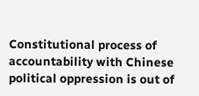Constitutional process of accountability with Chinese political oppression is out of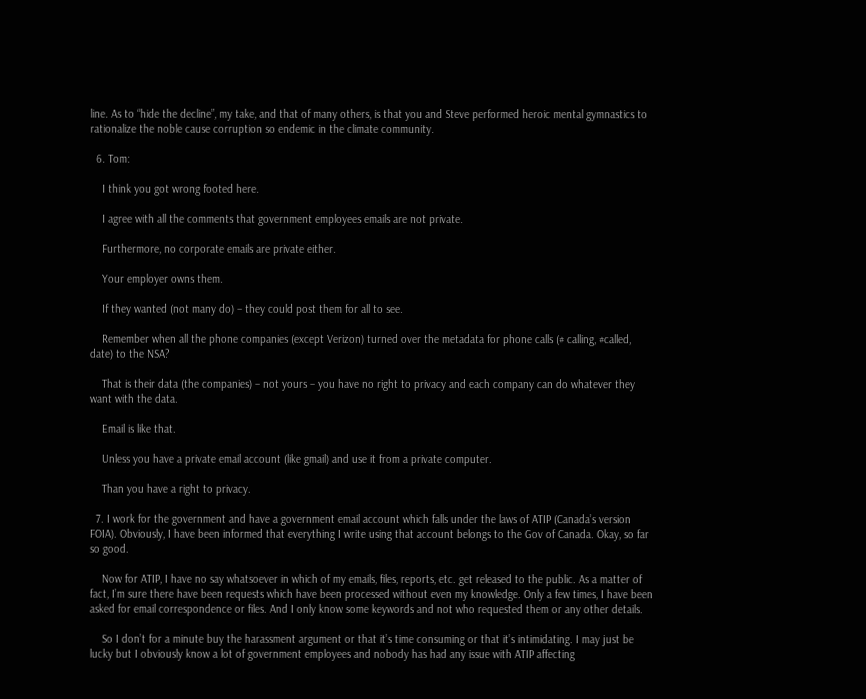line. As to “hide the decline”, my take, and that of many others, is that you and Steve performed heroic mental gymnastics to rationalize the noble cause corruption so endemic in the climate community.

  6. Tom:

    I think you got wrong footed here.

    I agree with all the comments that government employees emails are not private.

    Furthermore, no corporate emails are private either.

    Your employer owns them.

    If they wanted (not many do) – they could post them for all to see.

    Remember when all the phone companies (except Verizon) turned over the metadata for phone calls (# calling, #called, date) to the NSA?

    That is their data (the companies) – not yours – you have no right to privacy and each company can do whatever they want with the data.

    Email is like that.

    Unless you have a private email account (like gmail) and use it from a private computer.

    Than you have a right to privacy.

  7. I work for the government and have a government email account which falls under the laws of ATIP (Canada’s version FOIA). Obviously, I have been informed that everything I write using that account belongs to the Gov of Canada. Okay, so far so good.

    Now for ATIP, I have no say whatsoever in which of my emails, files, reports, etc. get released to the public. As a matter of fact, I’m sure there have been requests which have been processed without even my knowledge. Only a few times, I have been asked for email correspondence or files. And I only know some keywords and not who requested them or any other details.

    So I don’t for a minute buy the harassment argument or that it’s time consuming or that it’s intimidating. I may just be lucky but I obviously know a lot of government employees and nobody has had any issue with ATIP affecting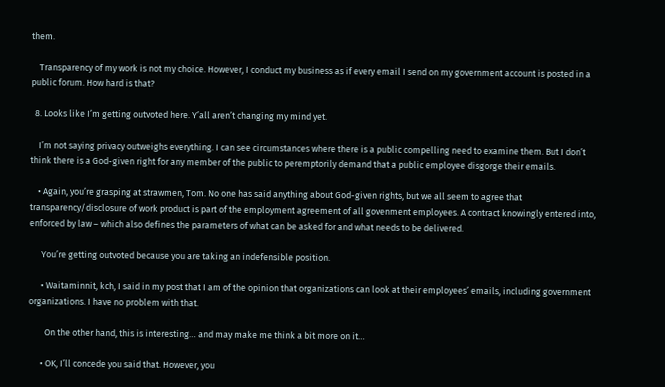them.

    Transparency of my work is not my choice. However, I conduct my business as if every email I send on my government account is posted in a public forum. How hard is that?

  8. Looks like I’m getting outvoted here. Y’all aren’t changing my mind yet.

    I’m not saying privacy outweighs everything. I can see circumstances where there is a public compelling need to examine them. But I don’t think there is a God-given right for any member of the public to peremptorily demand that a public employee disgorge their emails.

    • Again, you’re grasping at strawmen, Tom. No one has said anything about God-given rights, but we all seem to agree that transparency/disclosure of work product is part of the employment agreement of all govenment employees. A contract knowingly entered into, enforced by law – which also defines the parameters of what can be asked for and what needs to be delivered.

      You’re getting outvoted because you are taking an indefensible position.

      • Waitaminnit, kch, I said in my post that I am of the opinion that organizations can look at their employees’ emails, including government organizations. I have no problem with that.

        On the other hand, this is interesting… and may make me think a bit more on it…

      • OK, I’ll concede you said that. However, you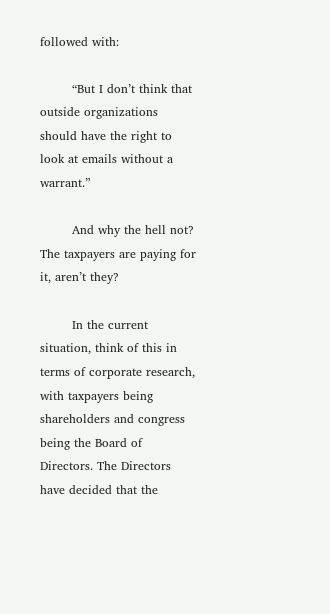followed with:

        “But I don’t think that outside organizations should have the right to look at emails without a warrant.”

        And why the hell not? The taxpayers are paying for it, aren’t they?

        In the current situation, think of this in terms of corporate research, with taxpayers being shareholders and congress being the Board of Directors. The Directors have decided that the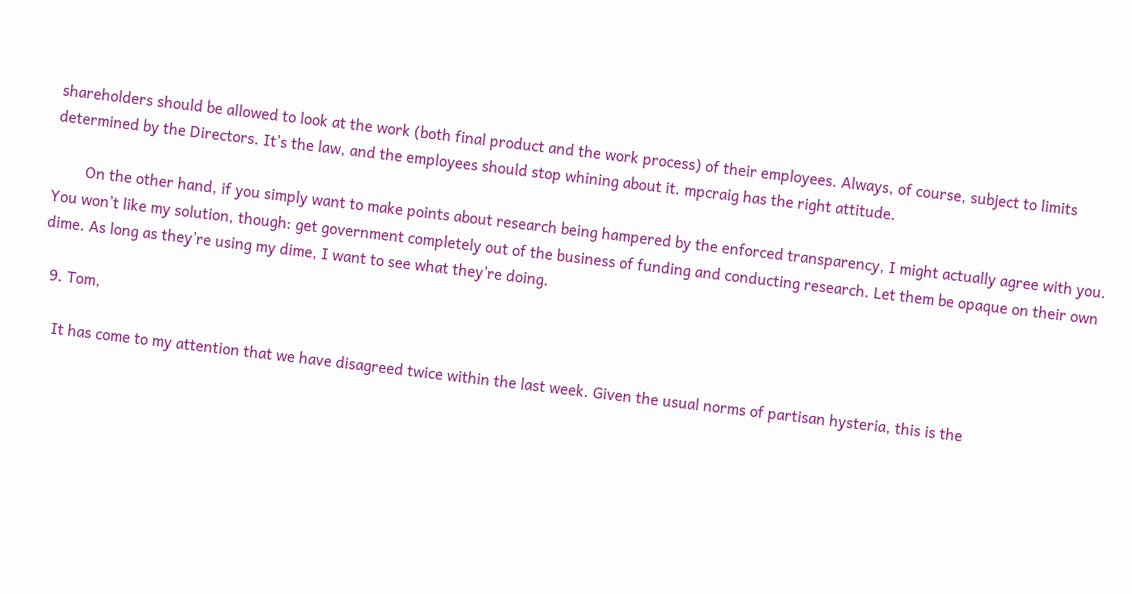shareholders should be allowed to look at the work (both final product and the work process) of their employees. Always, of course, subject to limits determined by the Directors. It’s the law, and the employees should stop whining about it. mpcraig has the right attitude.

        On the other hand, if you simply want to make points about research being hampered by the enforced transparency, I might actually agree with you. You won’t like my solution, though: get government completely out of the business of funding and conducting research. Let them be opaque on their own dime. As long as they’re using my dime, I want to see what they’re doing.

  9. Tom,

    It has come to my attention that we have disagreed twice within the last week. Given the usual norms of partisan hysteria, this is the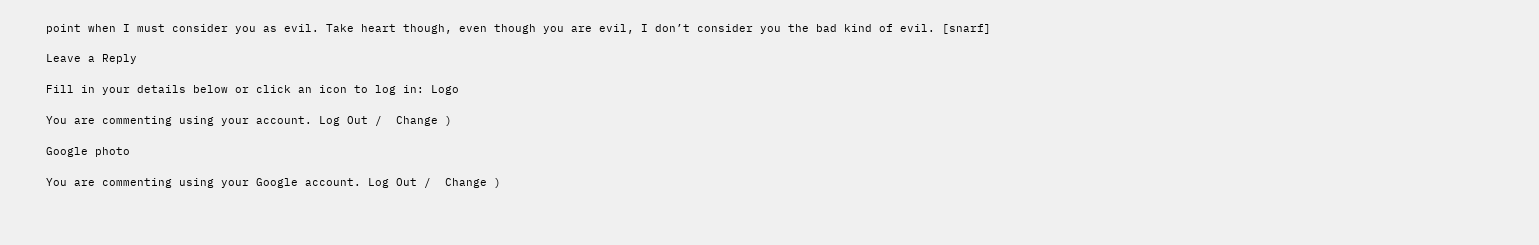point when I must consider you as evil. Take heart though, even though you are evil, I don’t consider you the bad kind of evil. [snarf]

Leave a Reply

Fill in your details below or click an icon to log in: Logo

You are commenting using your account. Log Out /  Change )

Google photo

You are commenting using your Google account. Log Out /  Change )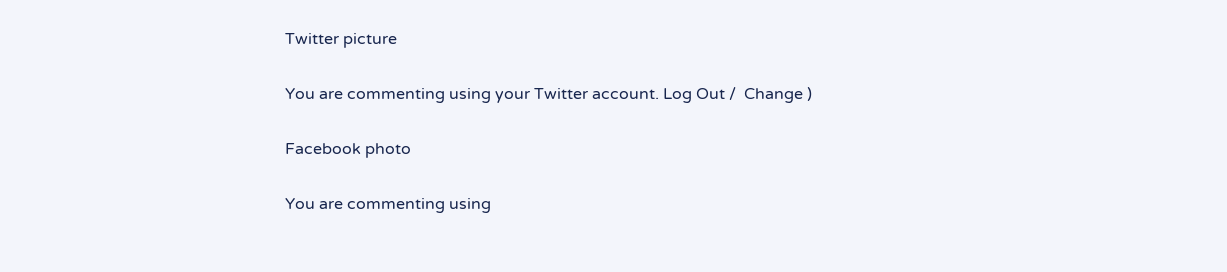Twitter picture

You are commenting using your Twitter account. Log Out /  Change )

Facebook photo

You are commenting using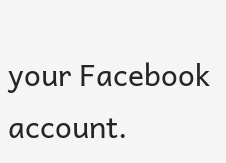your Facebook account.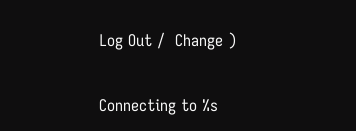Log Out /  Change )

Connecting to %s